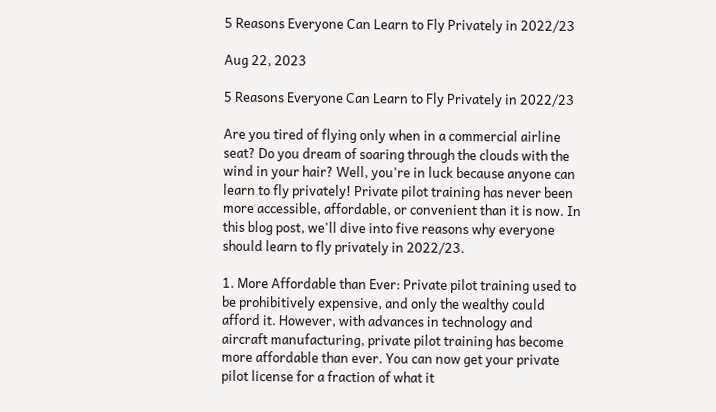5 Reasons Everyone Can Learn to Fly Privately in 2022/23

Aug 22, 2023

5 Reasons Everyone Can Learn to Fly Privately in 2022/23

Are you tired of flying only when in a commercial airline seat? Do you dream of soaring through the clouds with the wind in your hair? Well, you're in luck because anyone can learn to fly privately! Private pilot training has never been more accessible, affordable, or convenient than it is now. In this blog post, we'll dive into five reasons why everyone should learn to fly privately in 2022/23.

1. More Affordable than Ever: Private pilot training used to be prohibitively expensive, and only the wealthy could afford it. However, with advances in technology and aircraft manufacturing, private pilot training has become more affordable than ever. You can now get your private pilot license for a fraction of what it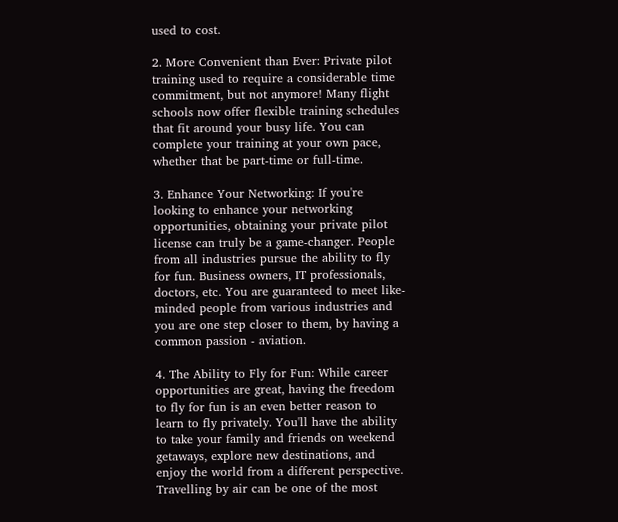used to cost.

2. More Convenient than Ever: Private pilot training used to require a considerable time commitment, but not anymore! Many flight schools now offer flexible training schedules that fit around your busy life. You can complete your training at your own pace, whether that be part-time or full-time.

3. Enhance Your Networking: If you're looking to enhance your networking opportunities, obtaining your private pilot license can truly be a game-changer. People from all industries pursue the ability to fly for fun. Business owners, IT professionals, doctors, etc. You are guaranteed to meet like-minded people from various industries and you are one step closer to them, by having a common passion - aviation.

4. The Ability to Fly for Fun: While career opportunities are great, having the freedom to fly for fun is an even better reason to learn to fly privately. You'll have the ability to take your family and friends on weekend getaways, explore new destinations, and enjoy the world from a different perspective. Travelling by air can be one of the most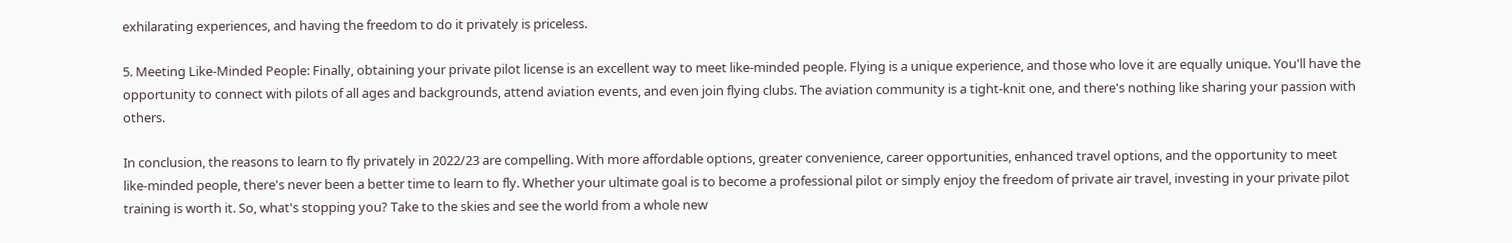exhilarating experiences, and having the freedom to do it privately is priceless.

5. Meeting Like-Minded People: Finally, obtaining your private pilot license is an excellent way to meet like-minded people. Flying is a unique experience, and those who love it are equally unique. You'll have the opportunity to connect with pilots of all ages and backgrounds, attend aviation events, and even join flying clubs. The aviation community is a tight-knit one, and there's nothing like sharing your passion with others.

In conclusion, the reasons to learn to fly privately in 2022/23 are compelling. With more affordable options, greater convenience, career opportunities, enhanced travel options, and the opportunity to meet like-minded people, there's never been a better time to learn to fly. Whether your ultimate goal is to become a professional pilot or simply enjoy the freedom of private air travel, investing in your private pilot training is worth it. So, what's stopping you? Take to the skies and see the world from a whole new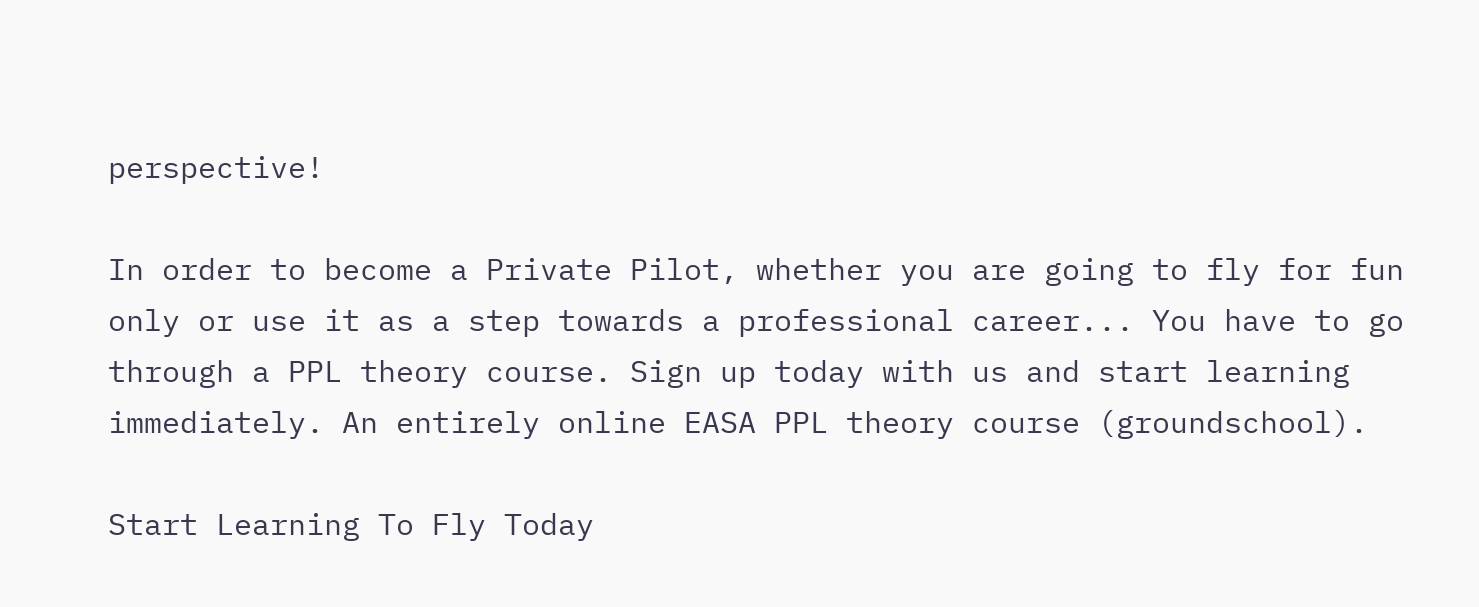perspective!

In order to become a Private Pilot, whether you are going to fly for fun only or use it as a step towards a professional career... You have to go through a PPL theory course. Sign up today with us and start learning immediately. An entirely online EASA PPL theory course (groundschool).

Start Learning To Fly Today